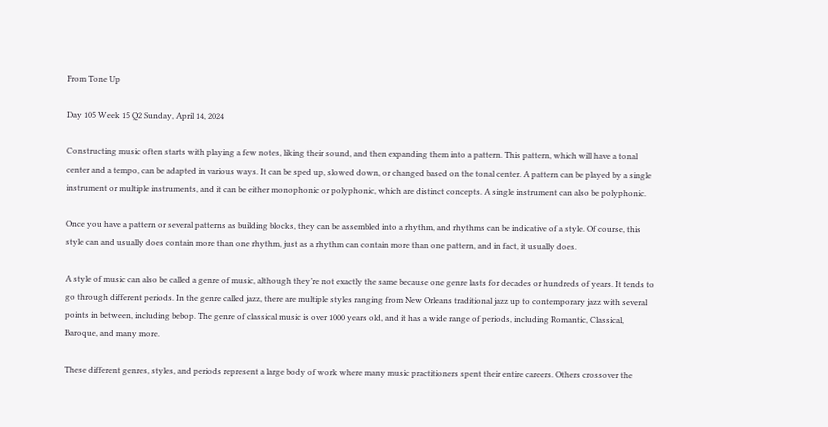From Tone Up

Day 105 Week 15 Q2 Sunday, April 14, 2024

Constructing music often starts with playing a few notes, liking their sound, and then expanding them into a pattern. This pattern, which will have a tonal center and a tempo, can be adapted in various ways. It can be sped up, slowed down, or changed based on the tonal center. A pattern can be played by a single instrument or multiple instruments, and it can be either monophonic or polyphonic, which are distinct concepts. A single instrument can also be polyphonic.

Once you have a pattern or several patterns as building blocks, they can be assembled into a rhythm, and rhythms can be indicative of a style. Of course, this style can and usually does contain more than one rhythm, just as a rhythm can contain more than one pattern, and in fact, it usually does.

A style of music can also be called a genre of music, although they’re not exactly the same because one genre lasts for decades or hundreds of years. It tends to go through different periods. In the genre called jazz, there are multiple styles ranging from New Orleans traditional jazz up to contemporary jazz with several points in between, including bebop. The genre of classical music is over 1000 years old, and it has a wide range of periods, including Romantic, Classical, Baroque, and many more.

These different genres, styles, and periods represent a large body of work where many music practitioners spent their entire careers. Others crossover the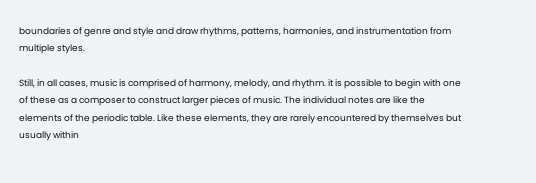boundaries of genre and style and draw rhythms, patterns, harmonies, and instrumentation from multiple styles.

Still, in all cases, music is comprised of harmony, melody, and rhythm. it is possible to begin with one of these as a composer to construct larger pieces of music. The individual notes are like the elements of the periodic table. Like these elements, they are rarely encountered by themselves but usually within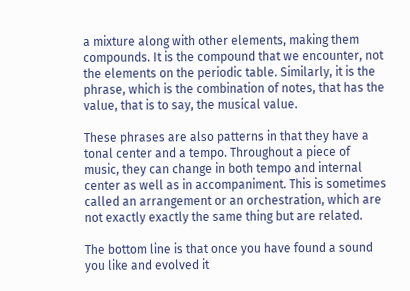a mixture along with other elements, making them compounds. It is the compound that we encounter, not the elements on the periodic table. Similarly, it is the phrase, which is the combination of notes, that has the value, that is to say, the musical value.

These phrases are also patterns in that they have a tonal center and a tempo. Throughout a piece of music, they can change in both tempo and internal center as well as in accompaniment. This is sometimes called an arrangement or an orchestration, which are not exactly exactly the same thing but are related.

The bottom line is that once you have found a sound you like and evolved it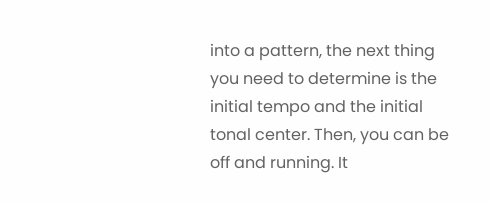into a pattern, the next thing you need to determine is the initial tempo and the initial tonal center. Then, you can be off and running. It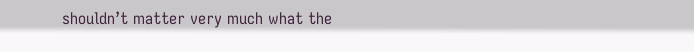shouldn’t matter very much what the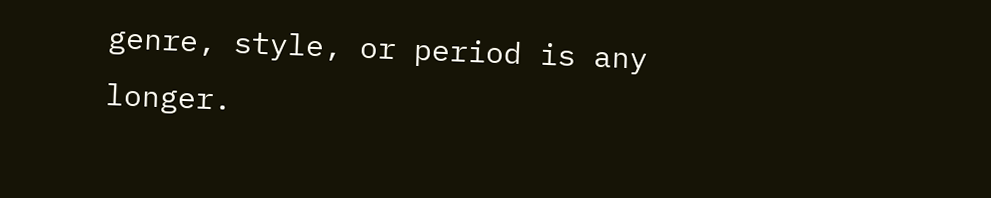genre, style, or period is any longer.